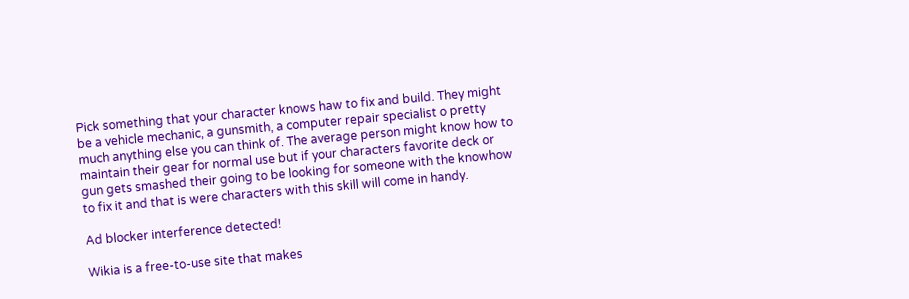Pick something that your character knows haw to fix and build. They might be a vehicle mechanic, a gunsmith, a computer repair specialist o pretty much anything else you can think of. The average person might know how to maintain their gear for normal use but if your characters favorite deck or gun gets smashed their going to be looking for someone with the knowhow to fix it and that is were characters with this skill will come in handy.

Ad blocker interference detected!

Wikia is a free-to-use site that makes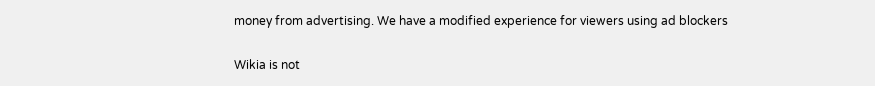money from advertising. We have a modified experience for viewers using ad blockers

Wikia is not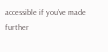accessible if you’ve made further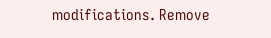modifications. Remove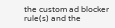the custom ad blocker rule(s) and the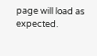page will load as expected.